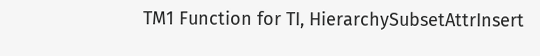TM1 Function for TI, HierarchySubsetAttrInsert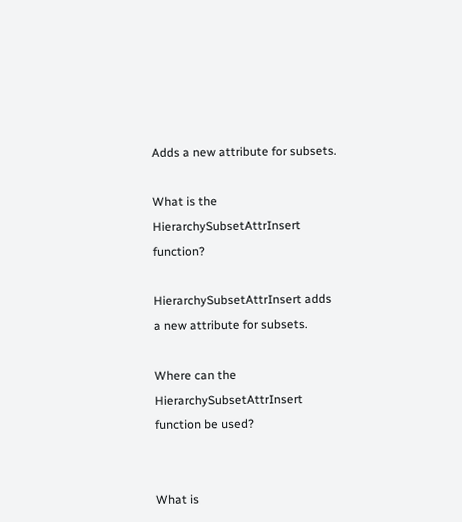Adds a new attribute for subsets.

What is the HierarchySubsetAttrInsert function?

HierarchySubsetAttrInsert adds a new attribute for subsets.

Where can the HierarchySubsetAttrInsert function be used?


What is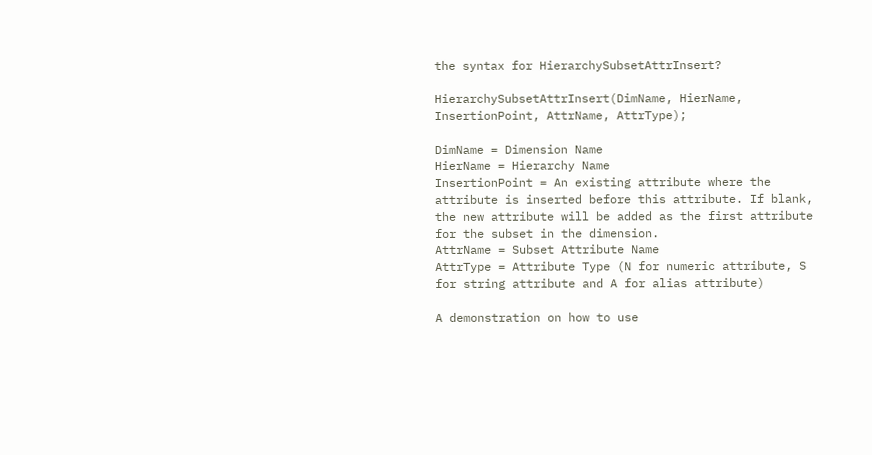the syntax for HierarchySubsetAttrInsert?

HierarchySubsetAttrInsert(DimName, HierName, InsertionPoint, AttrName, AttrType);

DimName = Dimension Name
HierName = Hierarchy Name
InsertionPoint = An existing attribute where the attribute is inserted before this attribute. If blank, the new attribute will be added as the first attribute for the subset in the dimension.
AttrName = Subset Attribute Name
AttrType = Attribute Type (N for numeric attribute, S for string attribute and A for alias attribute)

A demonstration on how to use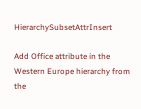HierarchySubsetAttrInsert

Add Office attribute in the Western Europe hierarchy from the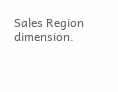Sales Region dimension.